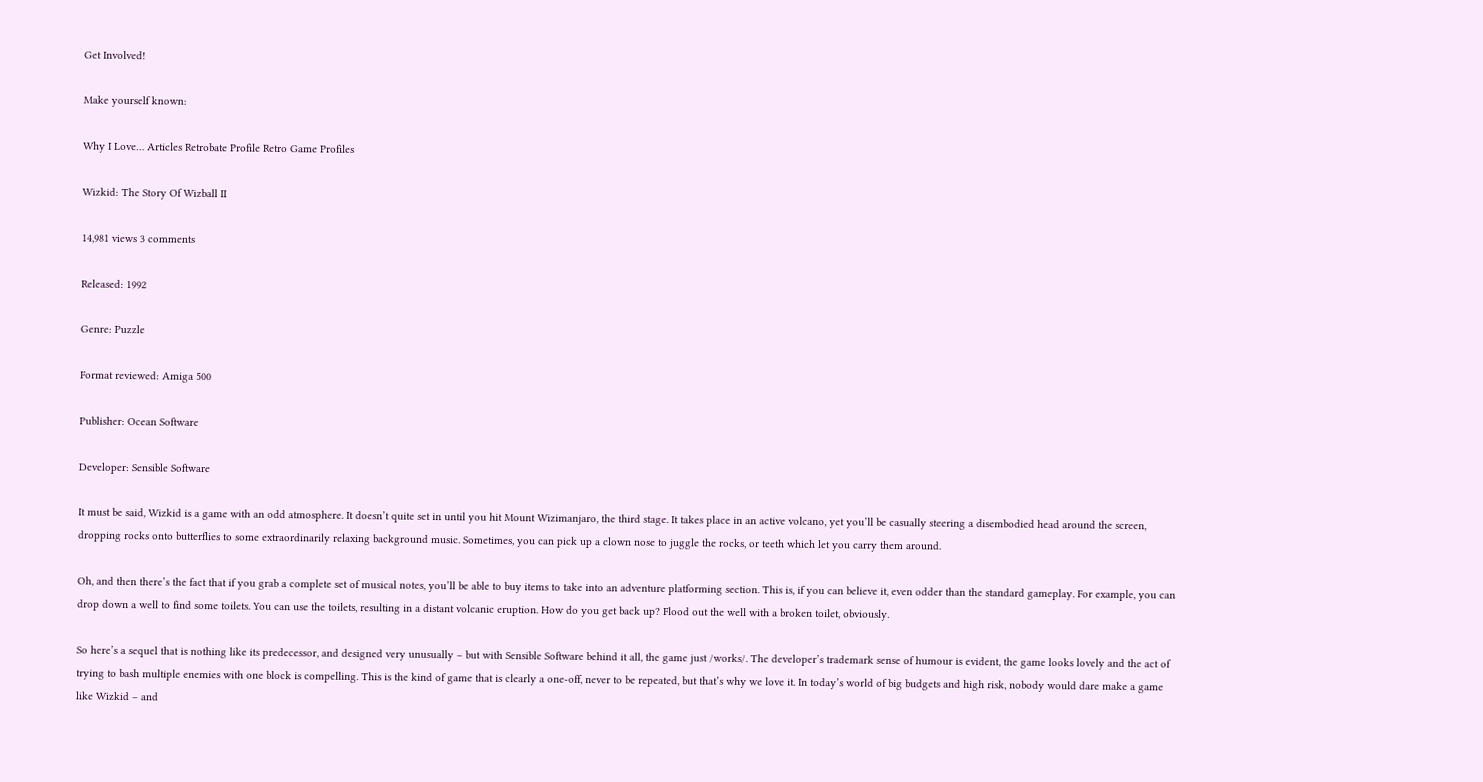Get Involved!

Make yourself known:

Why I Love… Articles Retrobate Profile Retro Game Profiles

Wizkid: The Story Of Wizball II

14,981 views 3 comments

Released: 1992

Genre: Puzzle

Format reviewed: Amiga 500

Publisher: Ocean Software

Developer: Sensible Software

It must be said, Wizkid is a game with an odd atmosphere. It doesn’t quite set in until you hit Mount Wizimanjaro, the third stage. It takes place in an active volcano, yet you’ll be casually steering a disembodied head around the screen, dropping rocks onto butterflies to some extraordinarily relaxing background music. Sometimes, you can pick up a clown nose to juggle the rocks, or teeth which let you carry them around.

Oh, and then there’s the fact that if you grab a complete set of musical notes, you’ll be able to buy items to take into an adventure platforming section. This is, if you can believe it, even odder than the standard gameplay. For example, you can drop down a well to find some toilets. You can use the toilets, resulting in a distant volcanic eruption. How do you get back up? Flood out the well with a broken toilet, obviously.

So here’s a sequel that is nothing like its predecessor, and designed very unusually – but with Sensible Software behind it all, the game just /works/. The developer’s trademark sense of humour is evident, the game looks lovely and the act of trying to bash multiple enemies with one block is compelling. This is the kind of game that is clearly a one-off, never to be repeated, but that’s why we love it. In today’s world of big budgets and high risk, nobody would dare make a game like Wizkid – and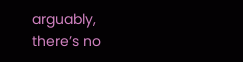arguably, there’s no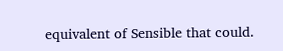equivalent of Sensible that could.